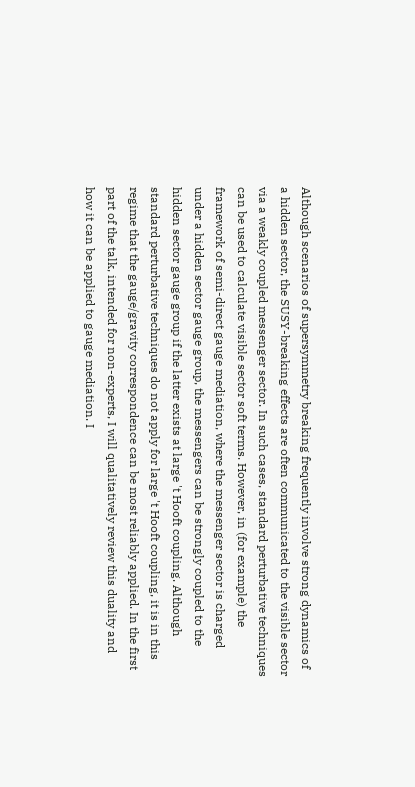Although scenarios of supersymmetry breaking frequently involve strong dynamics of a hidden sector, the SUSY-breaking effects are often communicated to the visible sector via a weakly coupled messenger sector. In such cases, standard perturbative techniques can be used to calculate visible sector soft terms. However, in (for example) the framework of semi-direct gauge mediation, where the messenger sector is charged under a hidden sector gauge group, the messengers can be strongly coupled to the hidden sector gauge group if the latter exists at large 't Hooft coupling. Although standard perturbative techniques do not apply for large 't Hooft coupling, it is in this regime that the gauge/gravity correspondence can be most reliably applied. In the first part of the talk, intended for non-experts, I will qualitatively review this duality and how it can be applied to gauge mediation. I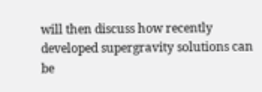will then discuss how recently developed supergravity solutions can be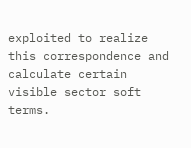exploited to realize this correspondence and calculate certain visible sector soft terms.